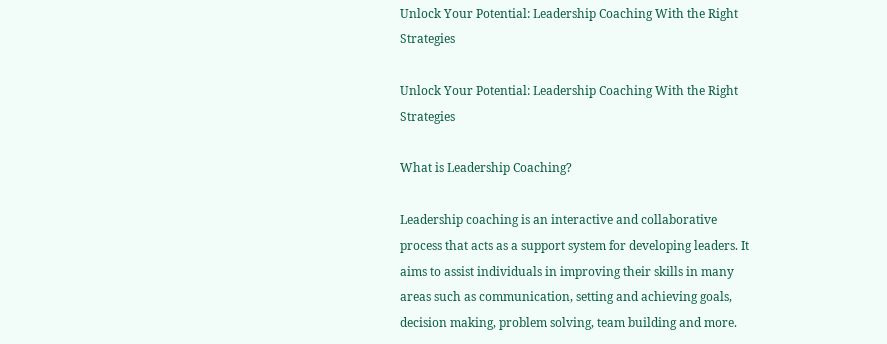Unlock Your Potential: Leadership Coaching With the Right Strategies

Unlock Your Potential: Leadership Coaching With the Right Strategies

What is Leadership Coaching?

Leadership coaching is an interactive and collaborative process that acts as a support system for developing leaders. It aims to assist individuals in improving their skills in many areas such as communication, setting and achieving goals, decision making, problem solving, team building and more.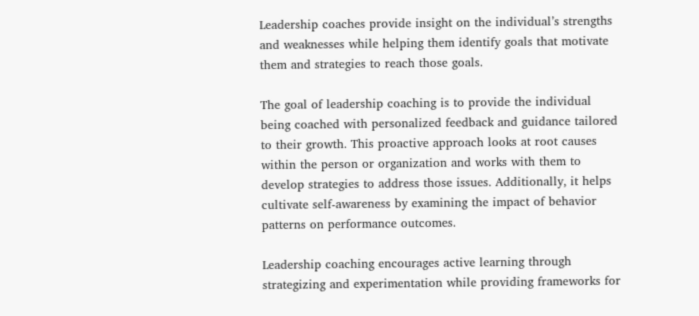Leadership coaches provide insight on the individual’s strengths and weaknesses while helping them identify goals that motivate them and strategies to reach those goals.

The goal of leadership coaching is to provide the individual being coached with personalized feedback and guidance tailored to their growth. This proactive approach looks at root causes within the person or organization and works with them to develop strategies to address those issues. Additionally, it helps cultivate self-awareness by examining the impact of behavior patterns on performance outcomes.

Leadership coaching encourages active learning through strategizing and experimentation while providing frameworks for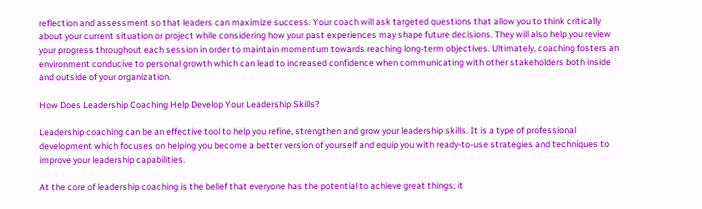reflection and assessment so that leaders can maximize success. Your coach will ask targeted questions that allow you to think critically about your current situation or project while considering how your past experiences may shape future decisions. They will also help you review your progress throughout each session in order to maintain momentum towards reaching long-term objectives. Ultimately, coaching fosters an environment conducive to personal growth which can lead to increased confidence when communicating with other stakeholders both inside and outside of your organization.

How Does Leadership Coaching Help Develop Your Leadership Skills?

Leadership coaching can be an effective tool to help you refine, strengthen and grow your leadership skills. It is a type of professional development which focuses on helping you become a better version of yourself and equip you with ready-to-use strategies and techniques to improve your leadership capabilities.

At the core of leadership coaching is the belief that everyone has the potential to achieve great things; it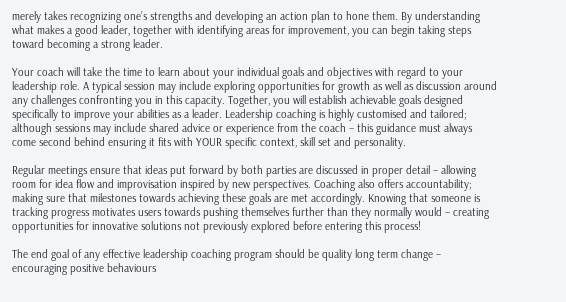merely takes recognizing one’s strengths and developing an action plan to hone them. By understanding what makes a good leader, together with identifying areas for improvement, you can begin taking steps toward becoming a strong leader.

Your coach will take the time to learn about your individual goals and objectives with regard to your leadership role. A typical session may include exploring opportunities for growth as well as discussion around any challenges confronting you in this capacity. Together, you will establish achievable goals designed specifically to improve your abilities as a leader. Leadership coaching is highly customised and tailored; although sessions may include shared advice or experience from the coach – this guidance must always come second behind ensuring it fits with YOUR specific context, skill set and personality.

Regular meetings ensure that ideas put forward by both parties are discussed in proper detail – allowing room for idea flow and improvisation inspired by new perspectives. Coaching also offers accountability; making sure that milestones towards achieving these goals are met accordingly. Knowing that someone is tracking progress motivates users towards pushing themselves further than they normally would – creating opportunities for innovative solutions not previously explored before entering this process!

The end goal of any effective leadership coaching program should be quality long term change – encouraging positive behaviours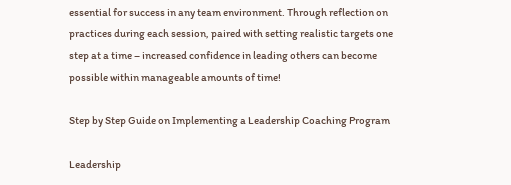essential for success in any team environment. Through reflection on practices during each session, paired with setting realistic targets one step at a time – increased confidence in leading others can become possible within manageable amounts of time!

Step by Step Guide on Implementing a Leadership Coaching Program

Leadership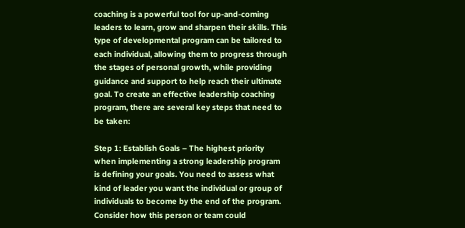coaching is a powerful tool for up-and-coming leaders to learn, grow and sharpen their skills. This type of developmental program can be tailored to each individual, allowing them to progress through the stages of personal growth, while providing guidance and support to help reach their ultimate goal. To create an effective leadership coaching program, there are several key steps that need to be taken:

Step 1: Establish Goals – The highest priority when implementing a strong leadership program is defining your goals. You need to assess what kind of leader you want the individual or group of individuals to become by the end of the program. Consider how this person or team could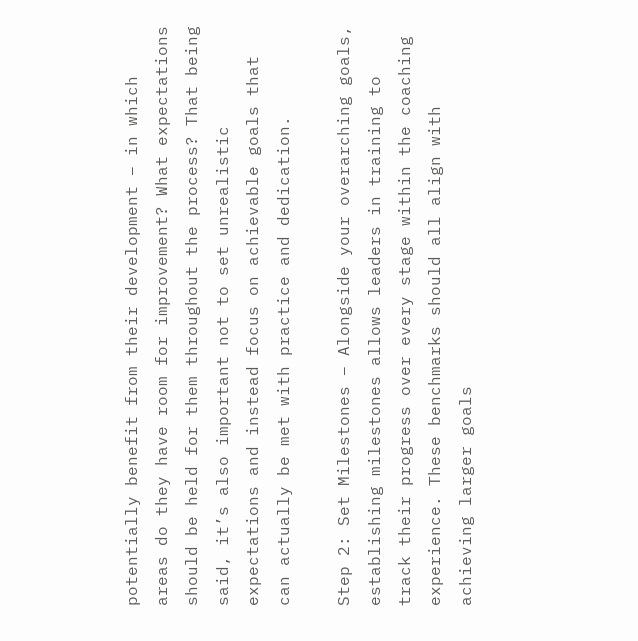potentially benefit from their development – in which areas do they have room for improvement? What expectations should be held for them throughout the process? That being said, it’s also important not to set unrealistic expectations and instead focus on achievable goals that can actually be met with practice and dedication.

Step 2: Set Milestones – Alongside your overarching goals, establishing milestones allows leaders in training to track their progress over every stage within the coaching experience. These benchmarks should all align with achieving larger goals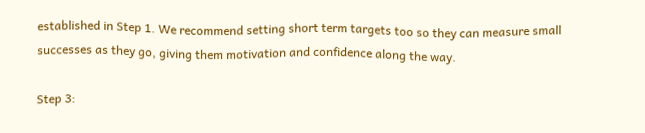established in Step 1. We recommend setting short term targets too so they can measure small successes as they go, giving them motivation and confidence along the way.

Step 3: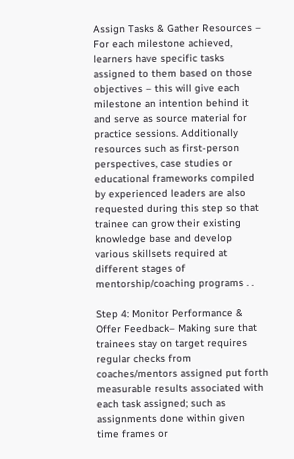Assign Tasks & Gather Resources – For each milestone achieved, learners have specific tasks assigned to them based on those objectives – this will give each milestone an intention behind it and serve as source material for practice sessions. Additionally resources such as first-person perspectives, case studies or educational frameworks compiled by experienced leaders are also requested during this step so that trainee can grow their existing knowledge base and develop various skillsets required at different stages of mentorship/coaching programs . .

Step 4: Monitor Performance & Offer Feedback– Making sure that trainees stay on target requires regular checks from coaches/mentors assigned put forth measurable results associated with each task assigned; such as assignments done within given time frames or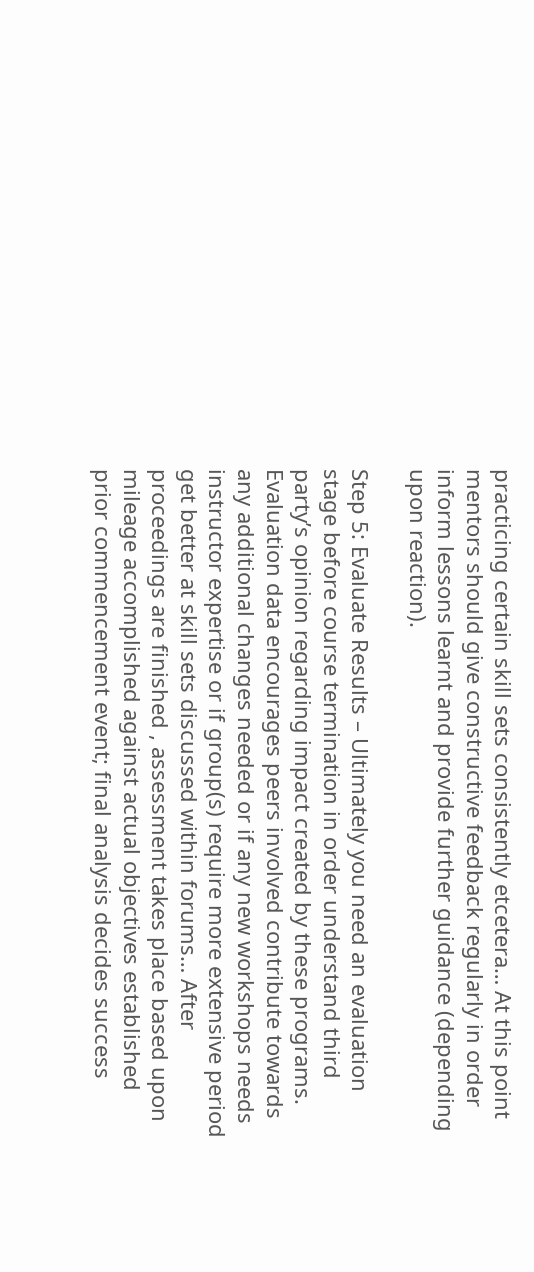practicing certain skill sets consistently etcetera… At this point mentors should give constructive feedback regularly in order inform lessons learnt and provide further guidance (depending upon reaction).

Step 5: Evaluate Results – Ultimately you need an evaluation stage before course termination in order understand third party’s opinion regarding impact created by these programs. Evaluation data encourages peers involved contribute towards any additional changes needed or if any new workshops needs instructor expertise or if group(s) require more extensive period get better at skill sets discussed within forums… After proceedings are finished , assessment takes place based upon mileage accomplished against actual objectives established prior commencement event; final analysis decides success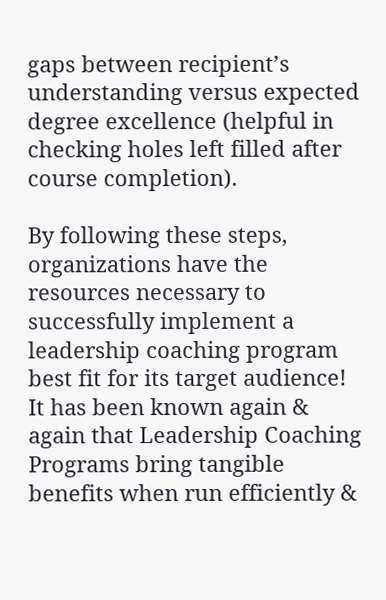gaps between recipient’s understanding versus expected degree excellence (helpful in checking holes left filled after course completion).

By following these steps, organizations have the resources necessary to successfully implement a leadership coaching program best fit for its target audience! It has been known again & again that Leadership Coaching Programs bring tangible benefits when run efficiently &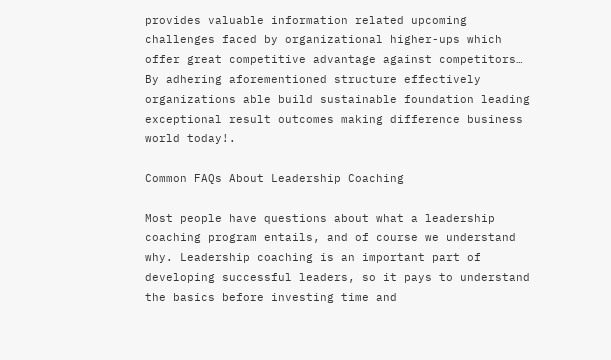provides valuable information related upcoming challenges faced by organizational higher-ups which offer great competitive advantage against competitors… By adhering aforementioned structure effectively organizations able build sustainable foundation leading exceptional result outcomes making difference business world today!.

Common FAQs About Leadership Coaching

Most people have questions about what a leadership coaching program entails, and of course we understand why. Leadership coaching is an important part of developing successful leaders, so it pays to understand the basics before investing time and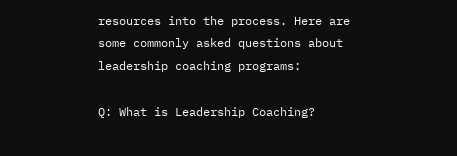resources into the process. Here are some commonly asked questions about leadership coaching programs:

Q: What is Leadership Coaching?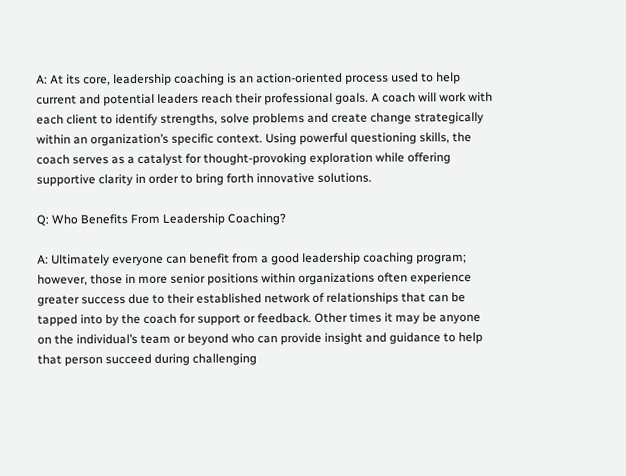A: At its core, leadership coaching is an action-oriented process used to help current and potential leaders reach their professional goals. A coach will work with each client to identify strengths, solve problems and create change strategically within an organization’s specific context. Using powerful questioning skills, the coach serves as a catalyst for thought-provoking exploration while offering supportive clarity in order to bring forth innovative solutions.

Q: Who Benefits From Leadership Coaching?

A: Ultimately everyone can benefit from a good leadership coaching program; however, those in more senior positions within organizations often experience greater success due to their established network of relationships that can be tapped into by the coach for support or feedback. Other times it may be anyone on the individual’s team or beyond who can provide insight and guidance to help that person succeed during challenging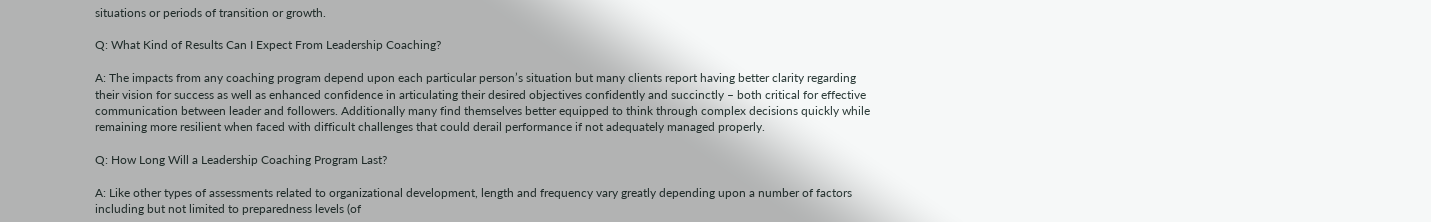situations or periods of transition or growth.

Q: What Kind of Results Can I Expect From Leadership Coaching?

A: The impacts from any coaching program depend upon each particular person’s situation but many clients report having better clarity regarding their vision for success as well as enhanced confidence in articulating their desired objectives confidently and succinctly – both critical for effective communication between leader and followers. Additionally many find themselves better equipped to think through complex decisions quickly while remaining more resilient when faced with difficult challenges that could derail performance if not adequately managed properly.

Q: How Long Will a Leadership Coaching Program Last?

A: Like other types of assessments related to organizational development, length and frequency vary greatly depending upon a number of factors including but not limited to preparedness levels (of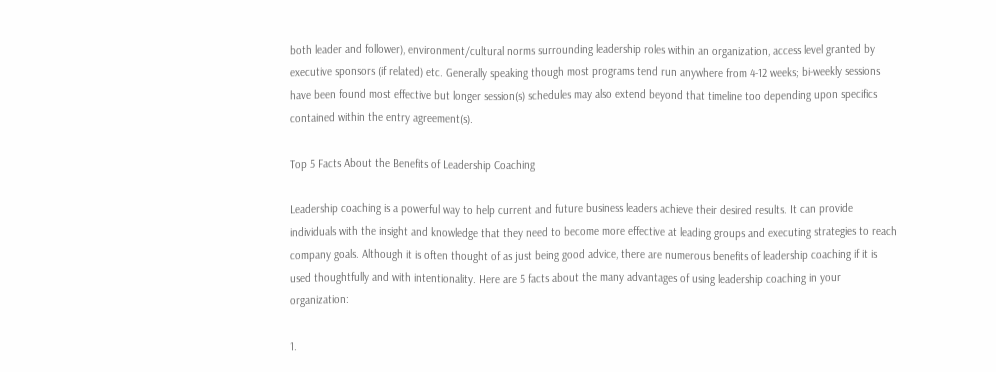both leader and follower), environment/cultural norms surrounding leadership roles within an organization, access level granted by executive sponsors (if related) etc. Generally speaking though most programs tend run anywhere from 4-12 weeks; bi-weekly sessions have been found most effective but longer session(s) schedules may also extend beyond that timeline too depending upon specifics contained within the entry agreement(s).

Top 5 Facts About the Benefits of Leadership Coaching

Leadership coaching is a powerful way to help current and future business leaders achieve their desired results. It can provide individuals with the insight and knowledge that they need to become more effective at leading groups and executing strategies to reach company goals. Although it is often thought of as just being good advice, there are numerous benefits of leadership coaching if it is used thoughtfully and with intentionality. Here are 5 facts about the many advantages of using leadership coaching in your organization:

1.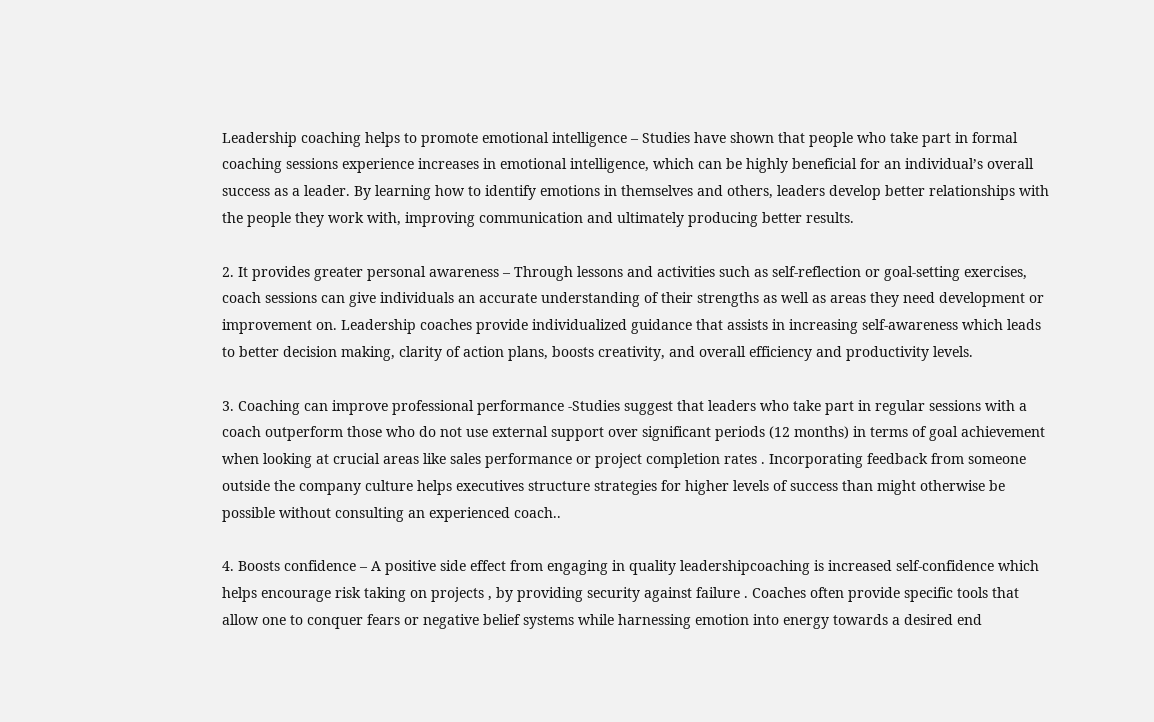Leadership coaching helps to promote emotional intelligence – Studies have shown that people who take part in formal coaching sessions experience increases in emotional intelligence, which can be highly beneficial for an individual’s overall success as a leader. By learning how to identify emotions in themselves and others, leaders develop better relationships with the people they work with, improving communication and ultimately producing better results.

2. It provides greater personal awareness – Through lessons and activities such as self-reflection or goal-setting exercises, coach sessions can give individuals an accurate understanding of their strengths as well as areas they need development or improvement on. Leadership coaches provide individualized guidance that assists in increasing self-awareness which leads to better decision making, clarity of action plans, boosts creativity, and overall efficiency and productivity levels.

3. Coaching can improve professional performance -Studies suggest that leaders who take part in regular sessions with a coach outperform those who do not use external support over significant periods (12 months) in terms of goal achievement when looking at crucial areas like sales performance or project completion rates . Incorporating feedback from someone outside the company culture helps executives structure strategies for higher levels of success than might otherwise be possible without consulting an experienced coach..

4. Boosts confidence – A positive side effect from engaging in quality leadershipcoaching is increased self-confidence which helps encourage risk taking on projects , by providing security against failure . Coaches often provide specific tools that allow one to conquer fears or negative belief systems while harnessing emotion into energy towards a desired end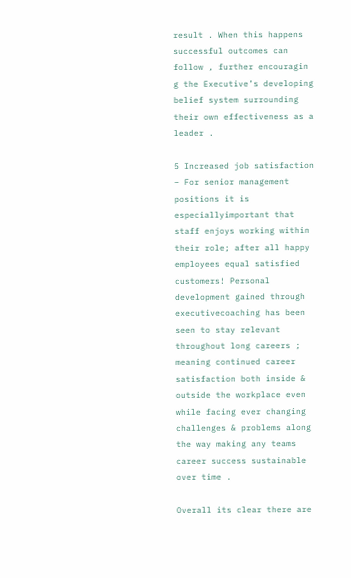result . When this happens successful outcomes can follow , further encouragin g the Executive’s developing belief system surrounding their own effectiveness as a leader .

5 Increased job satisfaction – For senior management positions it is especiallyimportant that staff enjoys working within their role; after all happy employees equal satisfied customers! Personal development gained through executivecoaching has been seen to stay relevant throughout long careers ; meaning continued career satisfaction both inside & outside the workplace even while facing ever changing challenges & problems along the way making any teams career success sustainable over time .

Overall its clear there are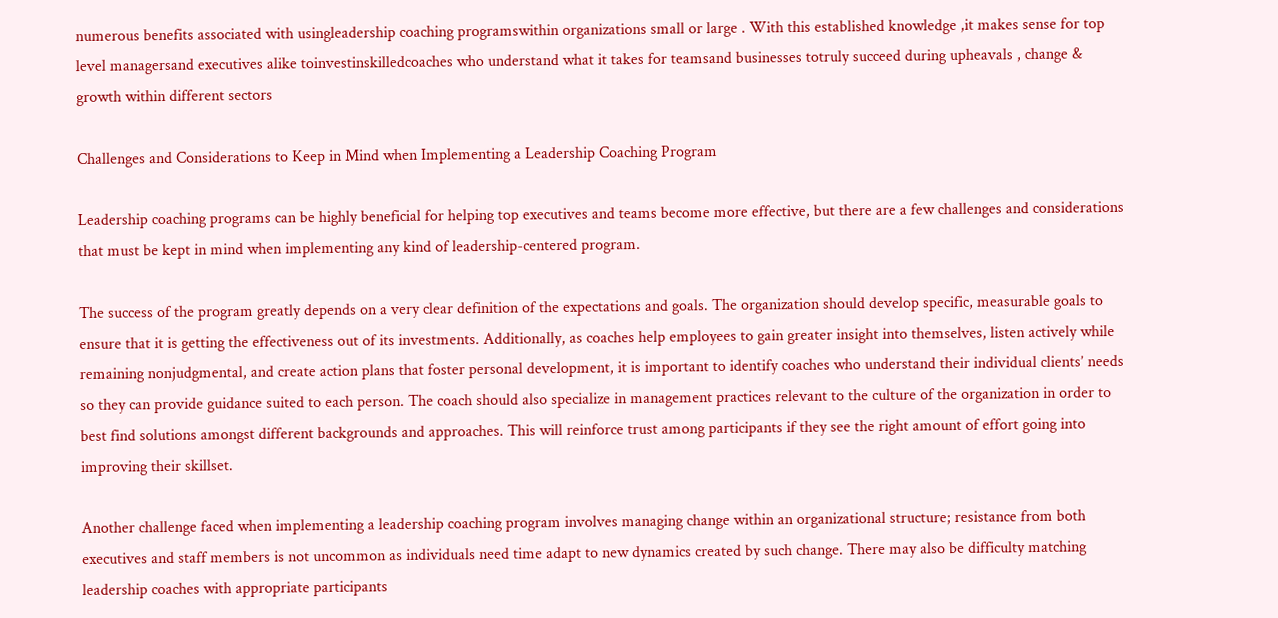numerous benefits associated with usingleadership coaching programswithin organizations small or large . With this established knowledge ,it makes sense for top level managersand executives alike toinvestinskilledcoaches who understand what it takes for teamsand businesses totruly succeed during upheavals , change & growth within different sectors

Challenges and Considerations to Keep in Mind when Implementing a Leadership Coaching Program

Leadership coaching programs can be highly beneficial for helping top executives and teams become more effective, but there are a few challenges and considerations that must be kept in mind when implementing any kind of leadership-centered program.

The success of the program greatly depends on a very clear definition of the expectations and goals. The organization should develop specific, measurable goals to ensure that it is getting the effectiveness out of its investments. Additionally, as coaches help employees to gain greater insight into themselves, listen actively while remaining nonjudgmental, and create action plans that foster personal development, it is important to identify coaches who understand their individual clients’ needs so they can provide guidance suited to each person. The coach should also specialize in management practices relevant to the culture of the organization in order to best find solutions amongst different backgrounds and approaches. This will reinforce trust among participants if they see the right amount of effort going into improving their skillset.

Another challenge faced when implementing a leadership coaching program involves managing change within an organizational structure; resistance from both executives and staff members is not uncommon as individuals need time adapt to new dynamics created by such change. There may also be difficulty matching leadership coaches with appropriate participants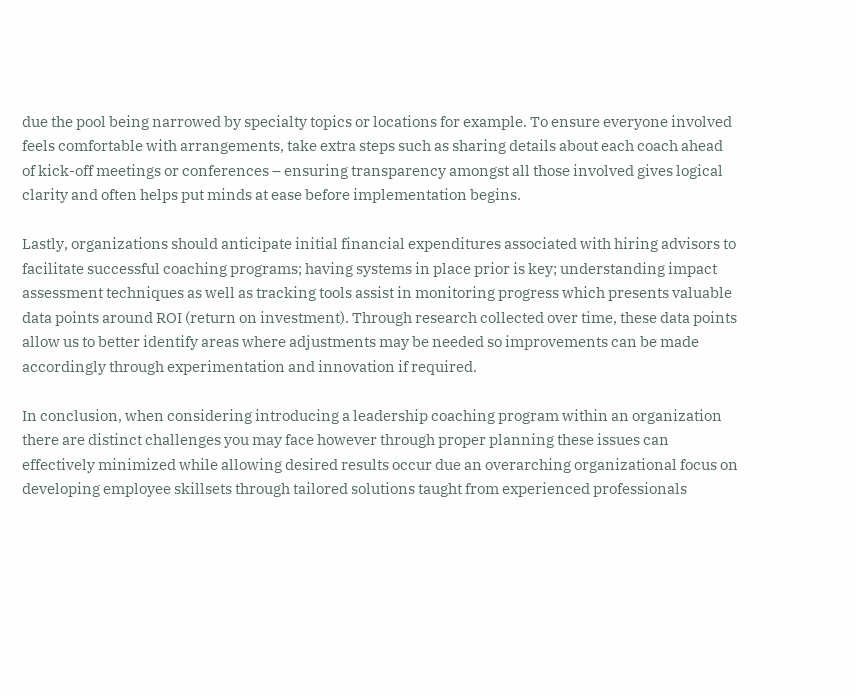due the pool being narrowed by specialty topics or locations for example. To ensure everyone involved feels comfortable with arrangements, take extra steps such as sharing details about each coach ahead of kick-off meetings or conferences – ensuring transparency amongst all those involved gives logical clarity and often helps put minds at ease before implementation begins.

Lastly, organizations should anticipate initial financial expenditures associated with hiring advisors to facilitate successful coaching programs; having systems in place prior is key; understanding impact assessment techniques as well as tracking tools assist in monitoring progress which presents valuable data points around ROI (return on investment). Through research collected over time, these data points allow us to better identify areas where adjustments may be needed so improvements can be made accordingly through experimentation and innovation if required.

In conclusion, when considering introducing a leadership coaching program within an organization there are distinct challenges you may face however through proper planning these issues can effectively minimized while allowing desired results occur due an overarching organizational focus on developing employee skillsets through tailored solutions taught from experienced professionals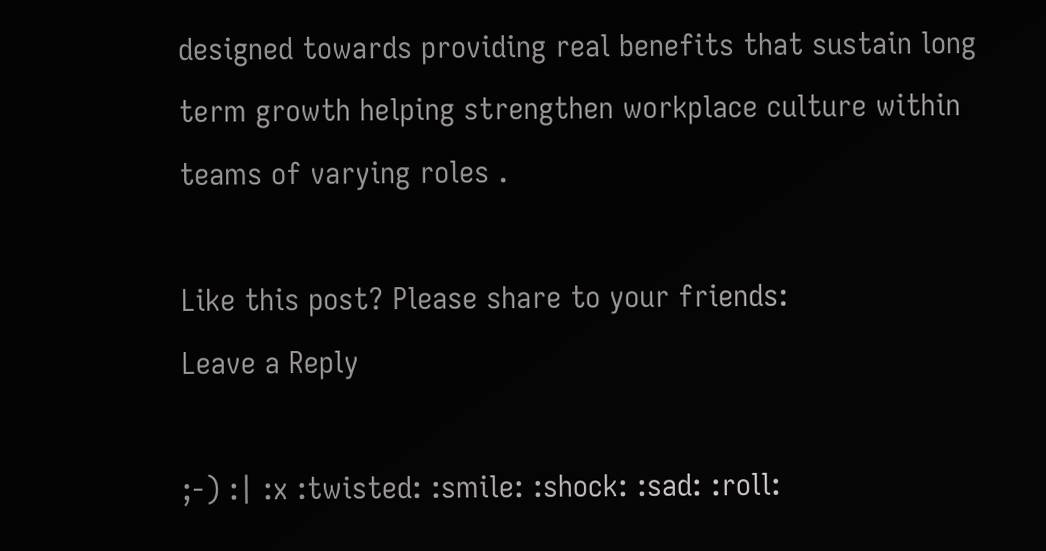designed towards providing real benefits that sustain long term growth helping strengthen workplace culture within teams of varying roles .

Like this post? Please share to your friends:
Leave a Reply

;-) :| :x :twisted: :smile: :shock: :sad: :roll: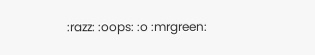:razz: :oops: :o :mrgreen: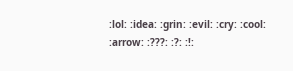:lol: :idea: :grin: :evil: :cry: :cool: :arrow: :???: :?: :!: